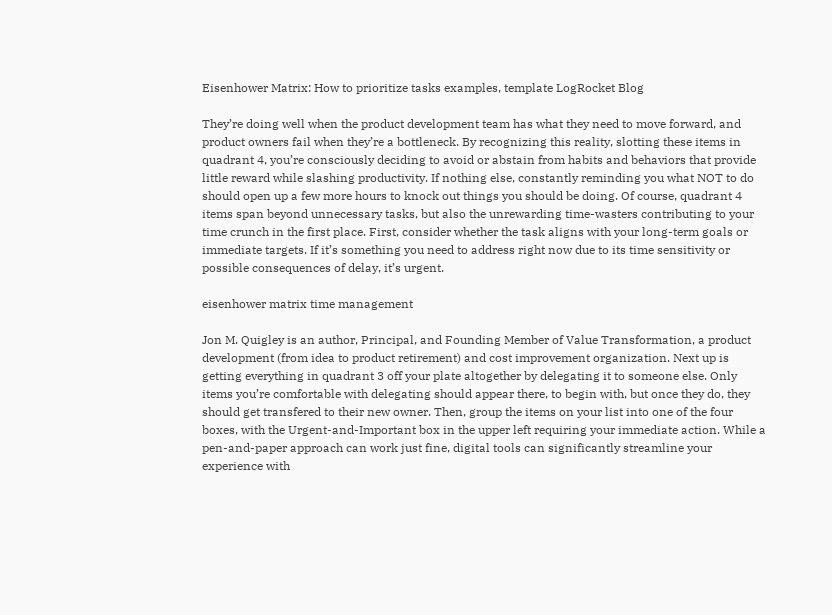Eisenhower Matrix: How to prioritize tasks examples, template LogRocket Blog

They’re doing well when the product development team has what they need to move forward, and product owners fail when they’re a bottleneck. By recognizing this reality, slotting these items in quadrant 4, you’re consciously deciding to avoid or abstain from habits and behaviors that provide little reward while slashing productivity. If nothing else, constantly reminding you what NOT to do should open up a few more hours to knock out things you should be doing. Of course, quadrant 4 items span beyond unnecessary tasks, but also the unrewarding time-wasters contributing to your time crunch in the first place. First, consider whether the task aligns with your long-term goals or immediate targets. If it’s something you need to address right now due to its time sensitivity or possible consequences of delay, it’s urgent.

eisenhower matrix time management

Jon M. Quigley is an author, Principal, and Founding Member of Value Transformation, a product development (from idea to product retirement) and cost improvement organization. Next up is getting everything in quadrant 3 off your plate altogether by delegating it to someone else. Only items you’re comfortable with delegating should appear there, to begin with, but once they do, they should get transfered to their new owner. Then, group the items on your list into one of the four boxes, with the Urgent-and-Important box in the upper left requiring your immediate action. While a pen-and-paper approach can work just fine, digital tools can significantly streamline your experience with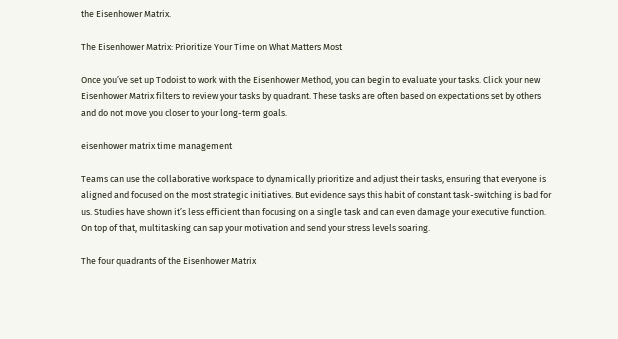the Eisenhower Matrix.

The Eisenhower Matrix: Prioritize Your Time on What Matters Most

Once you’ve set up Todoist to work with the Eisenhower Method, you can begin to evaluate your tasks. Click your new Eisenhower Matrix filters to review your tasks by quadrant. These tasks are often based on expectations set by others and do not move you closer to your long-term goals.

eisenhower matrix time management

Teams can use the collaborative workspace to dynamically prioritize and adjust their tasks, ensuring that everyone is aligned and focused on the most strategic initiatives. But evidence says this habit of constant task-switching is bad for us. Studies have shown it’s less efficient than focusing on a single task and can even damage your executive function. On top of that, multitasking can sap your motivation and send your stress levels soaring.

The four quadrants of the Eisenhower Matrix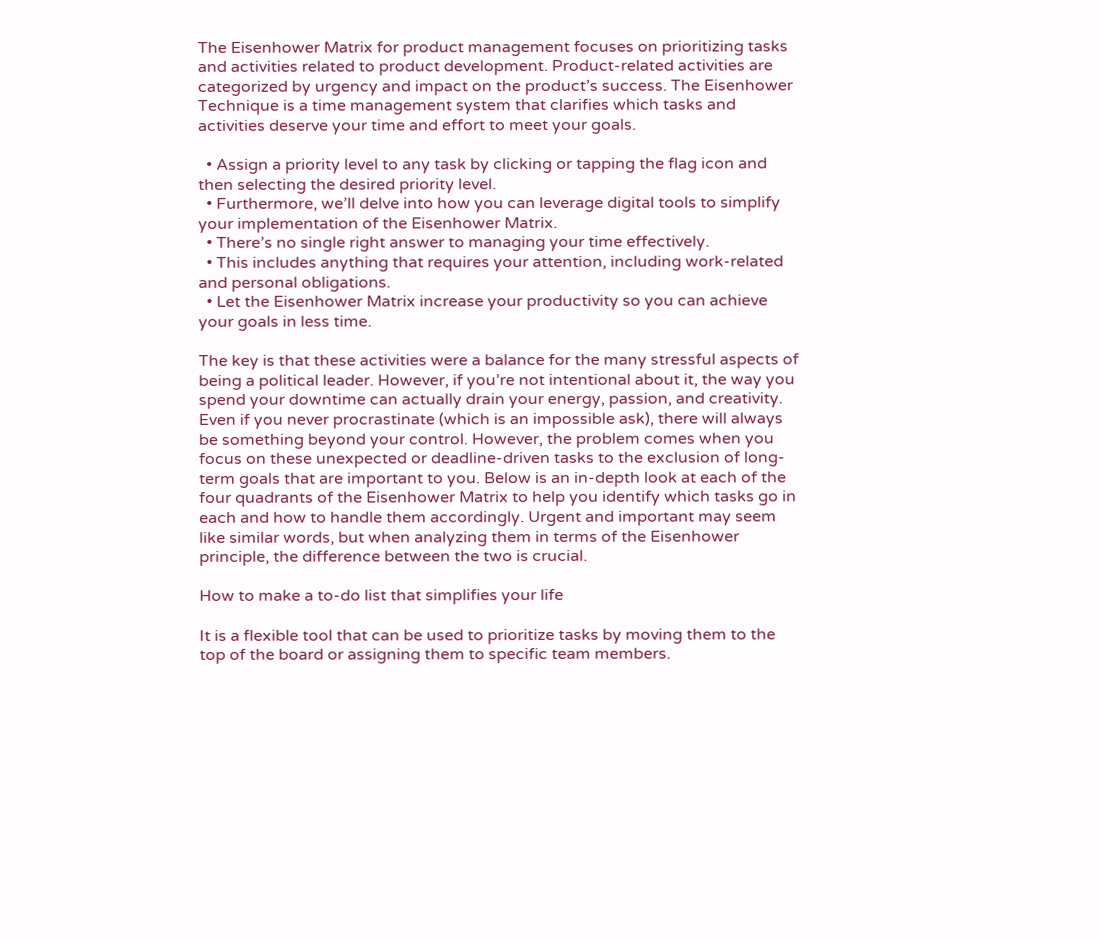The Eisenhower Matrix for product management focuses on prioritizing tasks and activities related to product development. Product-related activities are categorized by urgency and impact on the product’s success. The Eisenhower Technique is a time management system that clarifies which tasks and activities deserve your time and effort to meet your goals.

  • Assign a priority level to any task by clicking or tapping the flag icon and then selecting the desired priority level.
  • Furthermore, we’ll delve into how you can leverage digital tools to simplify your implementation of the Eisenhower Matrix.
  • There’s no single right answer to managing your time effectively.
  • This includes anything that requires your attention, including work-related and personal obligations.
  • Let the Eisenhower Matrix increase your productivity so you can achieve your goals in less time.

The key is that these activities were a balance for the many stressful aspects of being a political leader. However, if you’re not intentional about it, the way you spend your downtime can actually drain your energy, passion, and creativity. Even if you never procrastinate (which is an impossible ask), there will always be something beyond your control. However, the problem comes when you focus on these unexpected or deadline-driven tasks to the exclusion of long-term goals that are important to you. Below is an in-depth look at each of the four quadrants of the Eisenhower Matrix to help you identify which tasks go in each and how to handle them accordingly. Urgent and important may seem like similar words, but when analyzing them in terms of the Eisenhower principle, the difference between the two is crucial.

How to make a to-do list that simplifies your life

It is a flexible tool that can be used to prioritize tasks by moving them to the top of the board or assigning them to specific team members.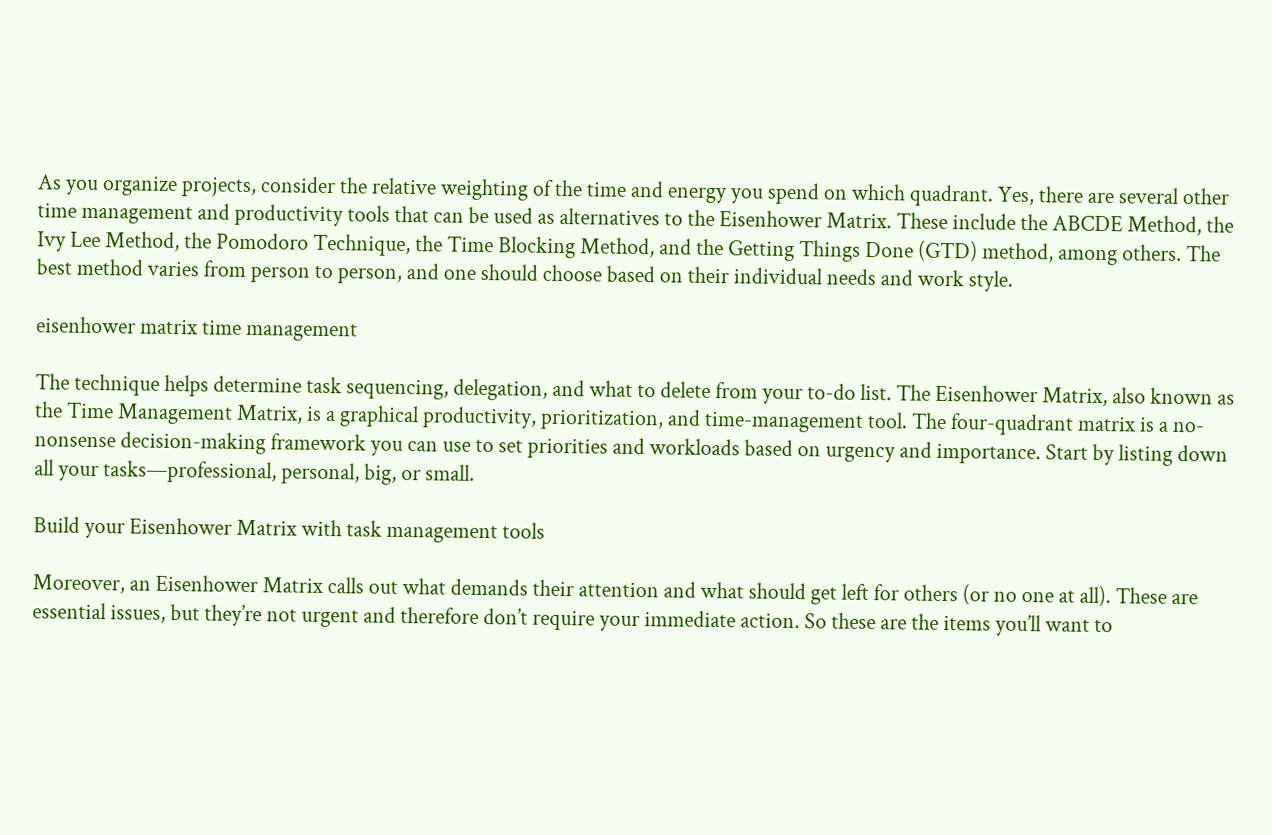As you organize projects, consider the relative weighting of the time and energy you spend on which quadrant. Yes, there are several other time management and productivity tools that can be used as alternatives to the Eisenhower Matrix. These include the ABCDE Method, the Ivy Lee Method, the Pomodoro Technique, the Time Blocking Method, and the Getting Things Done (GTD) method, among others. The best method varies from person to person, and one should choose based on their individual needs and work style.

eisenhower matrix time management

The technique helps determine task sequencing, delegation, and what to delete from your to-do list. The Eisenhower Matrix, also known as the Time Management Matrix, is a graphical productivity, prioritization, and time-management tool. The four-quadrant matrix is a no-nonsense decision-making framework you can use to set priorities and workloads based on urgency and importance. Start by listing down all your tasks—professional, personal, big, or small.

Build your Eisenhower Matrix with task management tools

Moreover, an Eisenhower Matrix calls out what demands their attention and what should get left for others (or no one at all). These are essential issues, but they’re not urgent and therefore don’t require your immediate action. So these are the items you’ll want to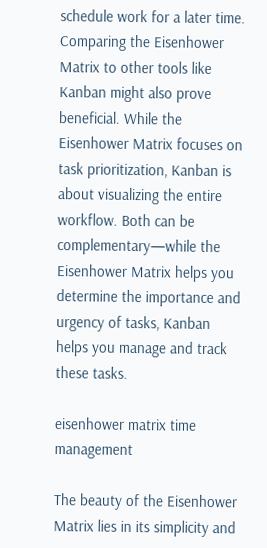schedule work for a later time. Comparing the Eisenhower Matrix to other tools like Kanban might also prove beneficial. While the Eisenhower Matrix focuses on task prioritization, Kanban is about visualizing the entire workflow. Both can be complementary—while the Eisenhower Matrix helps you determine the importance and urgency of tasks, Kanban helps you manage and track these tasks.

eisenhower matrix time management

The beauty of the Eisenhower Matrix lies in its simplicity and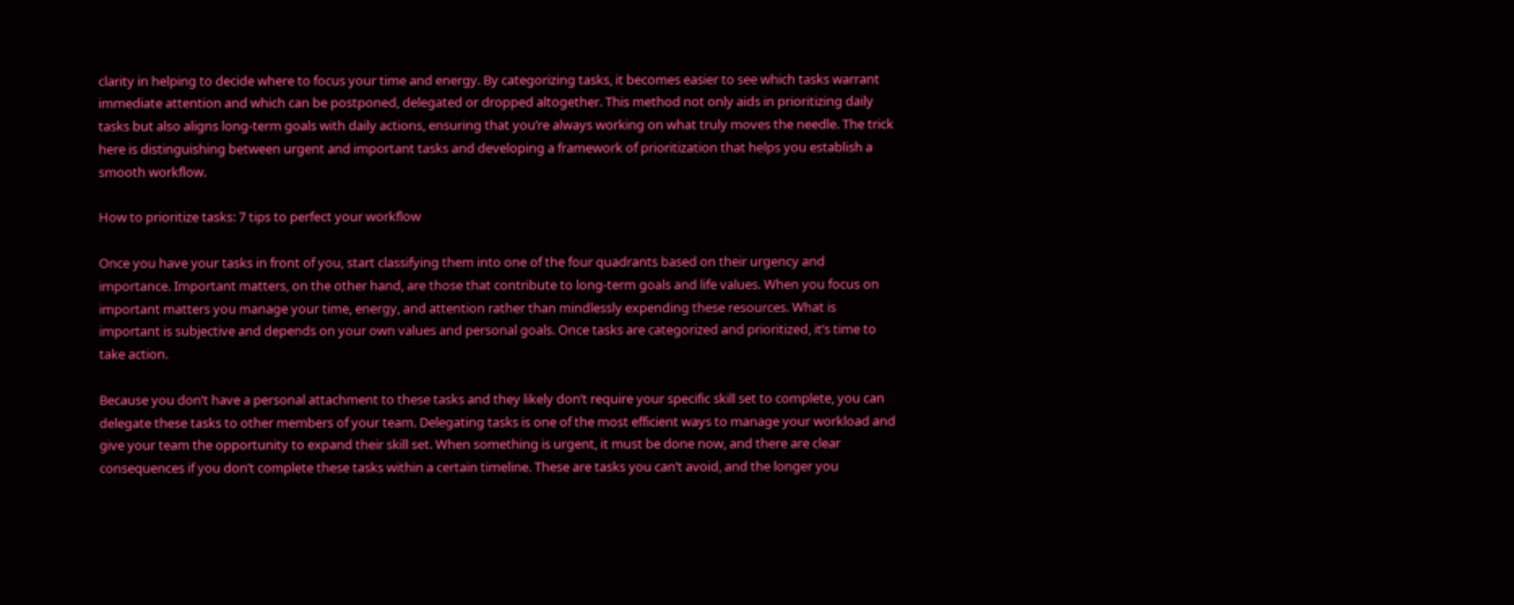clarity in helping to decide where to focus your time and energy. By categorizing tasks, it becomes easier to see which tasks warrant immediate attention and which can be postponed, delegated or dropped altogether. This method not only aids in prioritizing daily tasks but also aligns long-term goals with daily actions, ensuring that you’re always working on what truly moves the needle. The trick here is distinguishing between urgent and important tasks and developing a framework of prioritization that helps you establish a smooth workflow.

How to prioritize tasks: 7 tips to perfect your workflow

Once you have your tasks in front of you, start classifying them into one of the four quadrants based on their urgency and importance. Important matters, on the other hand, are those that contribute to long-term goals and life values. When you focus on important matters you manage your time, energy, and attention rather than mindlessly expending these resources. What is important is subjective and depends on your own values and personal goals. Once tasks are categorized and prioritized, it’s time to take action.

Because you don’t have a personal attachment to these tasks and they likely don’t require your specific skill set to complete, you can delegate these tasks to other members of your team. Delegating tasks is one of the most efficient ways to manage your workload and give your team the opportunity to expand their skill set. When something is urgent, it must be done now, and there are clear consequences if you don’t complete these tasks within a certain timeline. These are tasks you can’t avoid, and the longer you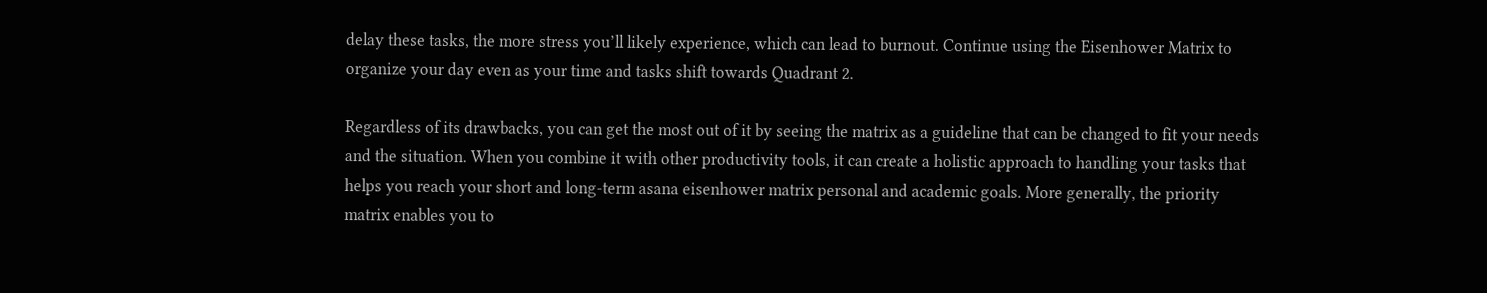delay these tasks, the more stress you’ll likely experience, which can lead to burnout. Continue using the Eisenhower Matrix to organize your day even as your time and tasks shift towards Quadrant 2.

Regardless of its drawbacks, you can get the most out of it by seeing the matrix as a guideline that can be changed to fit your needs and the situation. When you combine it with other productivity tools, it can create a holistic approach to handling your tasks that helps you reach your short and long-term asana eisenhower matrix personal and academic goals. More generally, the priority matrix enables you to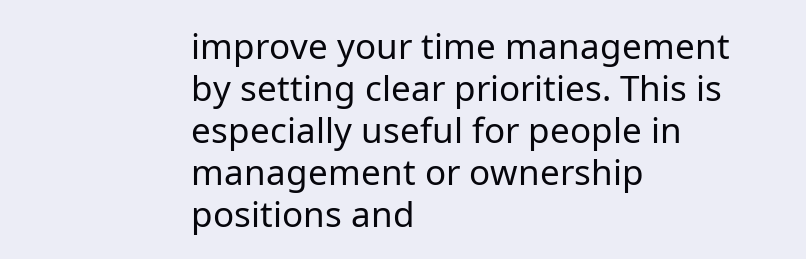improve your time management by setting clear priorities. This is especially useful for people in management or ownership positions and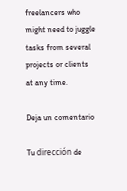freelancers who might need to juggle tasks from several projects or clients at any time.

Deja un comentario

Tu dirección de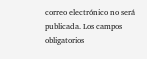correo electrónico no será publicada. Los campos obligatorios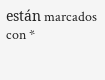están marcados con *